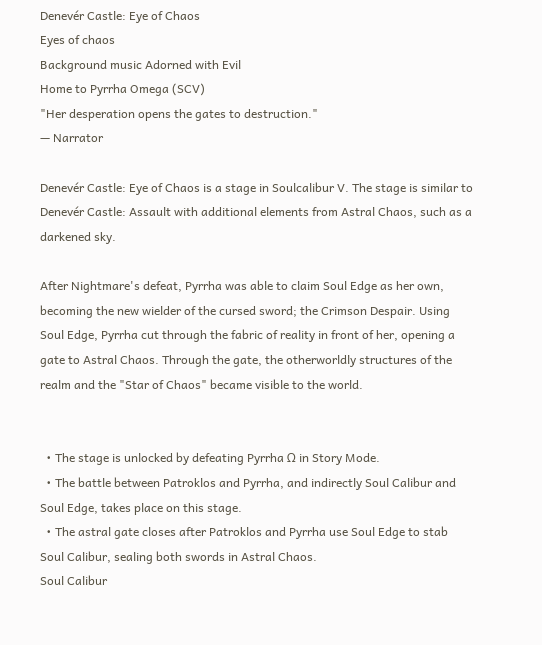Denevér Castle: Eye of Chaos
Eyes of chaos
Background music Adorned with Evil
Home to Pyrrha Omega (SCV)
"Her desperation opens the gates to destruction."
— Narrator

Denevér Castle: Eye of Chaos is a stage in Soulcalibur V. The stage is similar to Denevér Castle: Assault with additional elements from Astral Chaos, such as a darkened sky.

After Nightmare's defeat, Pyrrha was able to claim Soul Edge as her own, becoming the new wielder of the cursed sword; the Crimson Despair. Using Soul Edge, Pyrrha cut through the fabric of reality in front of her, opening a gate to Astral Chaos. Through the gate, the otherworldly structures of the realm and the "Star of Chaos" became visible to the world.


  • The stage is unlocked by defeating Pyrrha Ω in Story Mode.
  • The battle between Patroklos and Pyrrha, and indirectly Soul Calibur and Soul Edge, takes place on this stage.
  • The astral gate closes after Patroklos and Pyrrha use Soul Edge to stab Soul Calibur, sealing both swords in Astral Chaos.
Soul Calibur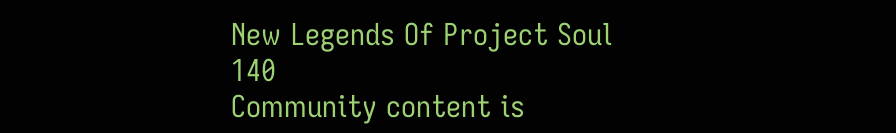New Legends Of Project Soul 140
Community content is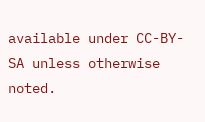available under CC-BY-SA unless otherwise noted.